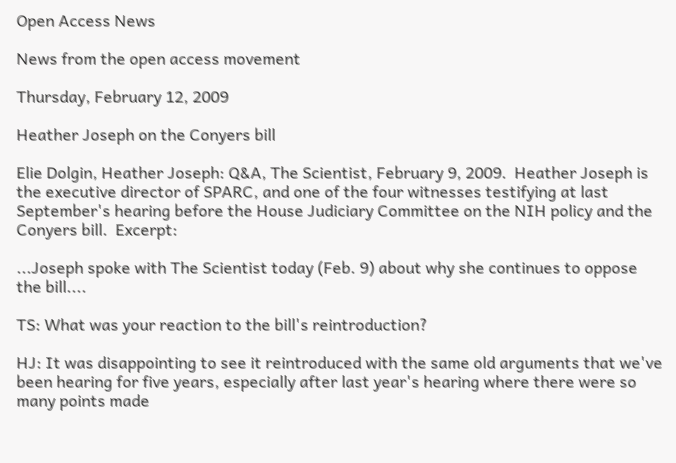Open Access News

News from the open access movement

Thursday, February 12, 2009

Heather Joseph on the Conyers bill

Elie Dolgin, Heather Joseph: Q&A, The Scientist, February 9, 2009.  Heather Joseph is the executive director of SPARC, and one of the four witnesses testifying at last September's hearing before the House Judiciary Committee on the NIH policy and the Conyers bill.  Excerpt:

...Joseph spoke with The Scientist today (Feb. 9) about why she continues to oppose the bill....

TS: What was your reaction to the bill's reintroduction?

HJ: It was disappointing to see it reintroduced with the same old arguments that we've been hearing for five years, especially after last year's hearing where there were so many points made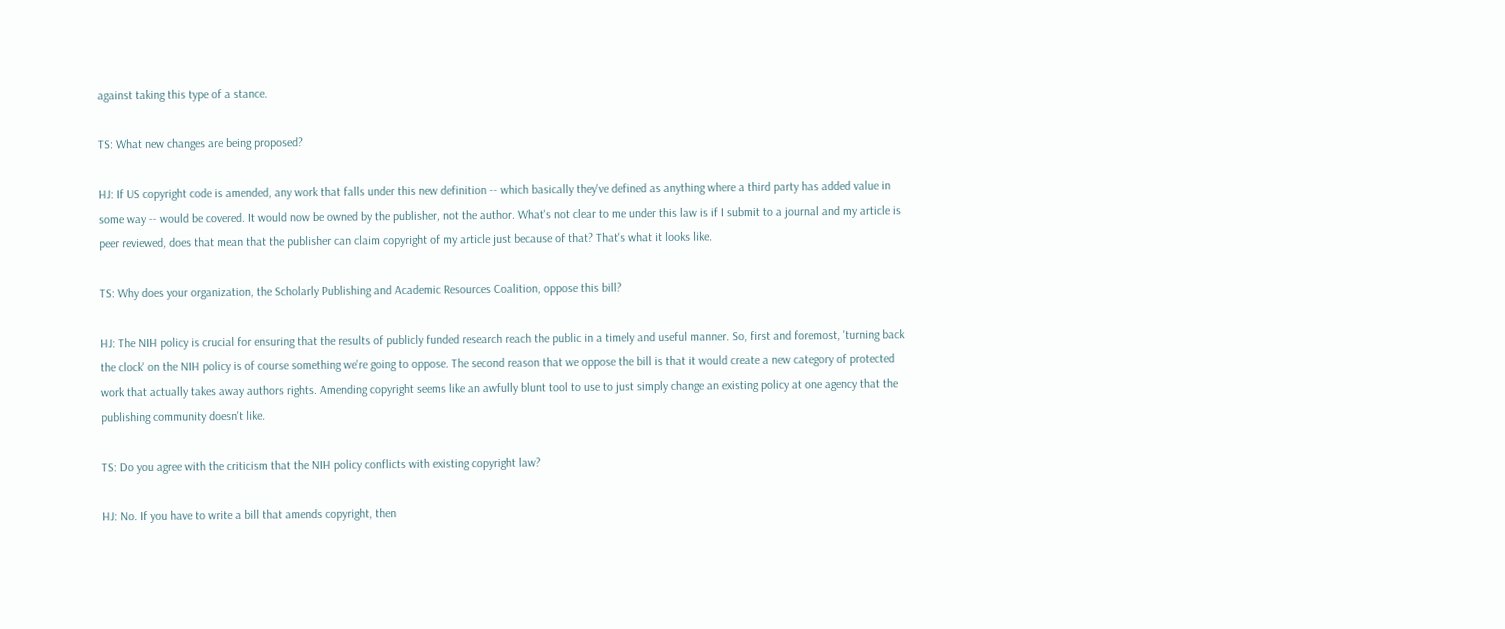against taking this type of a stance.

TS: What new changes are being proposed?

HJ: If US copyright code is amended, any work that falls under this new definition -- which basically they've defined as anything where a third party has added value in some way -- would be covered. It would now be owned by the publisher, not the author. What's not clear to me under this law is if I submit to a journal and my article is peer reviewed, does that mean that the publisher can claim copyright of my article just because of that? That's what it looks like.

TS: Why does your organization, the Scholarly Publishing and Academic Resources Coalition, oppose this bill?

HJ: The NIH policy is crucial for ensuring that the results of publicly funded research reach the public in a timely and useful manner. So, first and foremost, 'turning back the clock' on the NIH policy is of course something we're going to oppose. The second reason that we oppose the bill is that it would create a new category of protected work that actually takes away authors rights. Amending copyright seems like an awfully blunt tool to use to just simply change an existing policy at one agency that the publishing community doesn't like.

TS: Do you agree with the criticism that the NIH policy conflicts with existing copyright law?

HJ: No. If you have to write a bill that amends copyright, then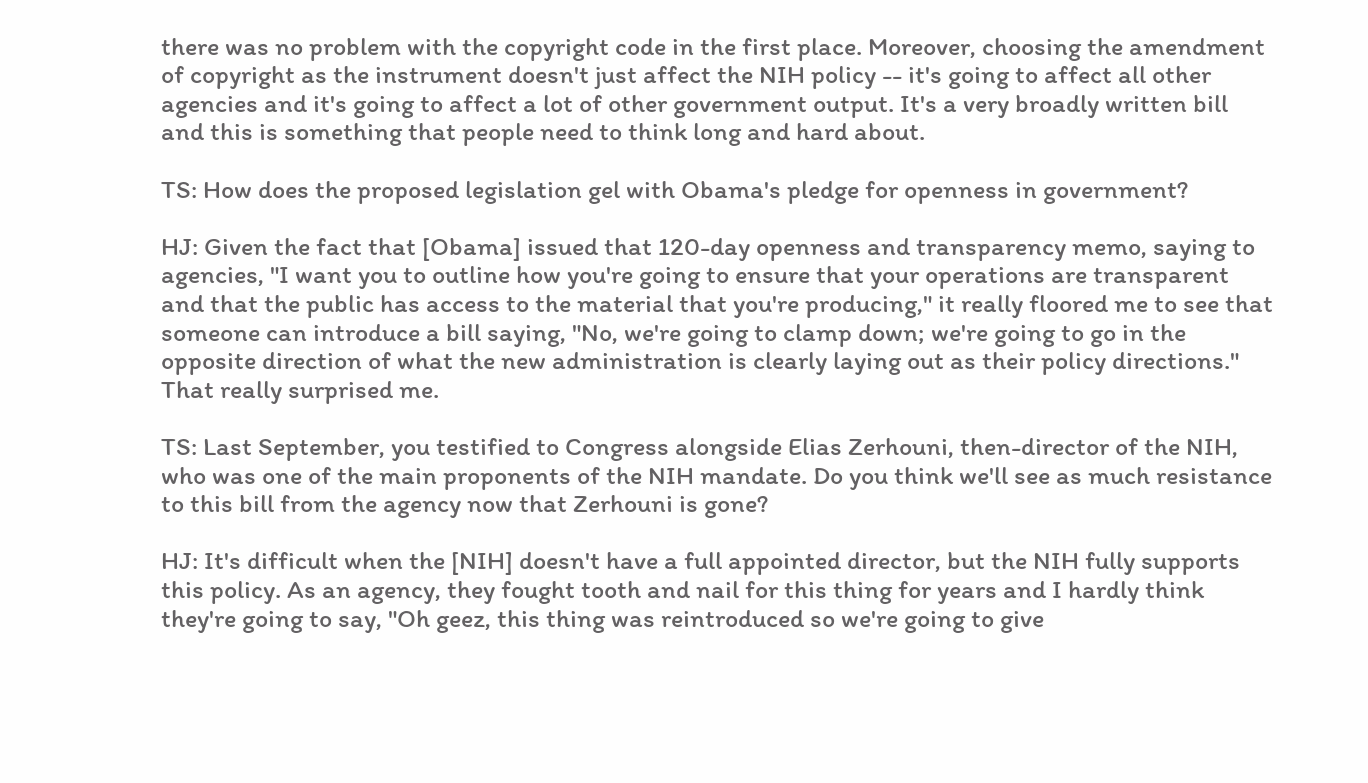there was no problem with the copyright code in the first place. Moreover, choosing the amendment of copyright as the instrument doesn't just affect the NIH policy -- it's going to affect all other agencies and it's going to affect a lot of other government output. It's a very broadly written bill and this is something that people need to think long and hard about.

TS: How does the proposed legislation gel with Obama's pledge for openness in government?

HJ: Given the fact that [Obama] issued that 120-day openness and transparency memo, saying to agencies, "I want you to outline how you're going to ensure that your operations are transparent and that the public has access to the material that you're producing," it really floored me to see that someone can introduce a bill saying, "No, we're going to clamp down; we're going to go in the opposite direction of what the new administration is clearly laying out as their policy directions." That really surprised me.

TS: Last September, you testified to Congress alongside Elias Zerhouni, then-director of the NIH, who was one of the main proponents of the NIH mandate. Do you think we'll see as much resistance to this bill from the agency now that Zerhouni is gone?

HJ: It's difficult when the [NIH] doesn't have a full appointed director, but the NIH fully supports this policy. As an agency, they fought tooth and nail for this thing for years and I hardly think they're going to say, "Oh geez, this thing was reintroduced so we're going to give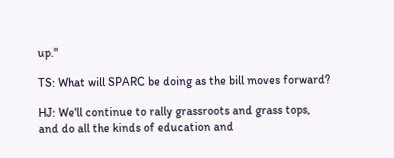up."

TS: What will SPARC be doing as the bill moves forward?

HJ: We'll continue to rally grassroots and grass tops, and do all the kinds of education and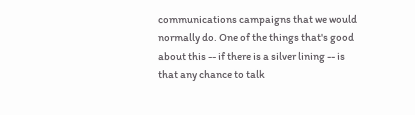communications campaigns that we would normally do. One of the things that's good about this -- if there is a silver lining -- is that any chance to talk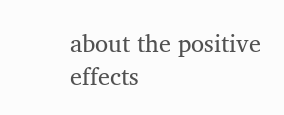about the positive effects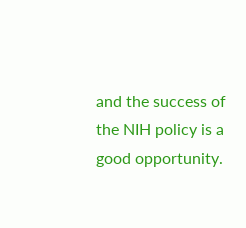and the success of the NIH policy is a good opportunity.